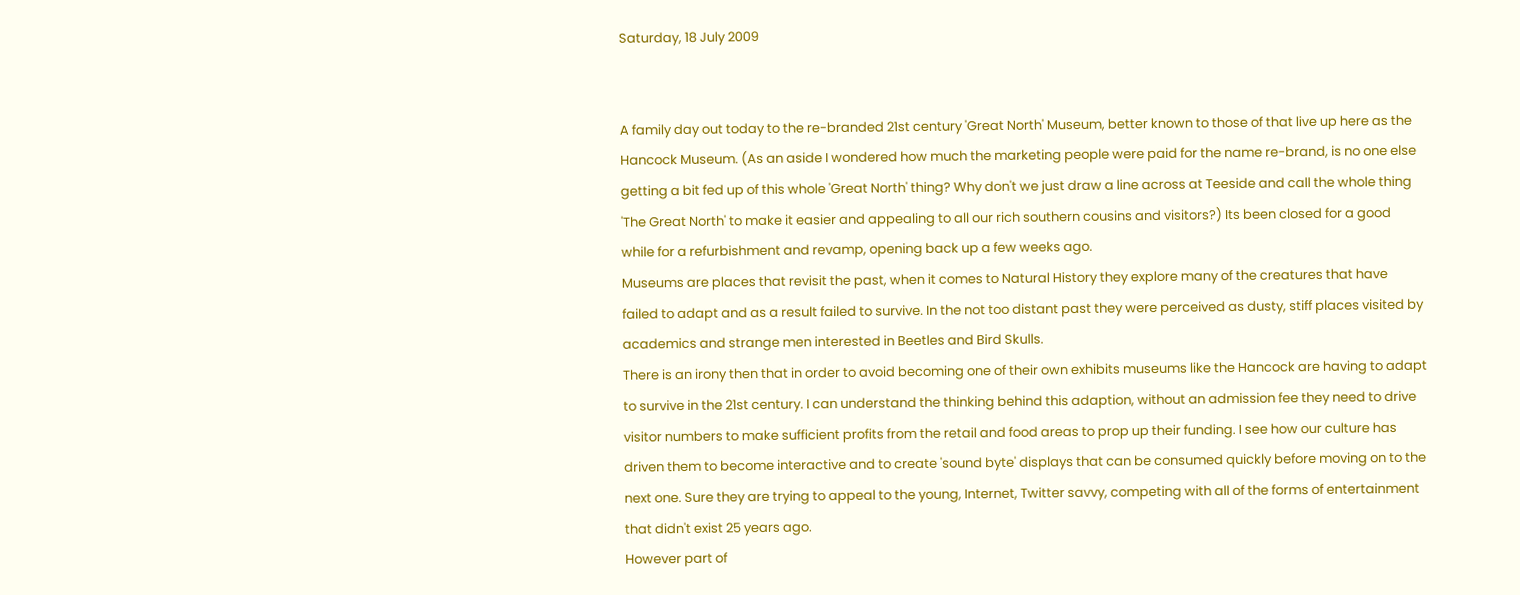Saturday, 18 July 2009


A family day out today to the re-branded 21st century 'Great North' Museum, better known to those of that live up here as the Hancock Museum. (As an aside I wondered how much the marketing people were paid for the name re-brand, is no one else getting a bit fed up of this whole 'Great North' thing? Why don't we just draw a line across at Teeside and call the whole thing 'The Great North' to make it easier and appealing to all our rich southern cousins and visitors?) Its been closed for a good while for a refurbishment and revamp, opening back up a few weeks ago.
Museums are places that revisit the past, when it comes to Natural History they explore many of the creatures that have failed to adapt and as a result failed to survive. In the not too distant past they were perceived as dusty, stiff places visited by academics and strange men interested in Beetles and Bird Skulls.
There is an irony then that in order to avoid becoming one of their own exhibits museums like the Hancock are having to adapt to survive in the 21st century. I can understand the thinking behind this adaption, without an admission fee they need to drive visitor numbers to make sufficient profits from the retail and food areas to prop up their funding. I see how our culture has driven them to become interactive and to create 'sound byte' displays that can be consumed quickly before moving on to the next one. Sure they are trying to appeal to the young, Internet, Twitter savvy, competing with all of the forms of entertainment that didn't exist 25 years ago.
However part of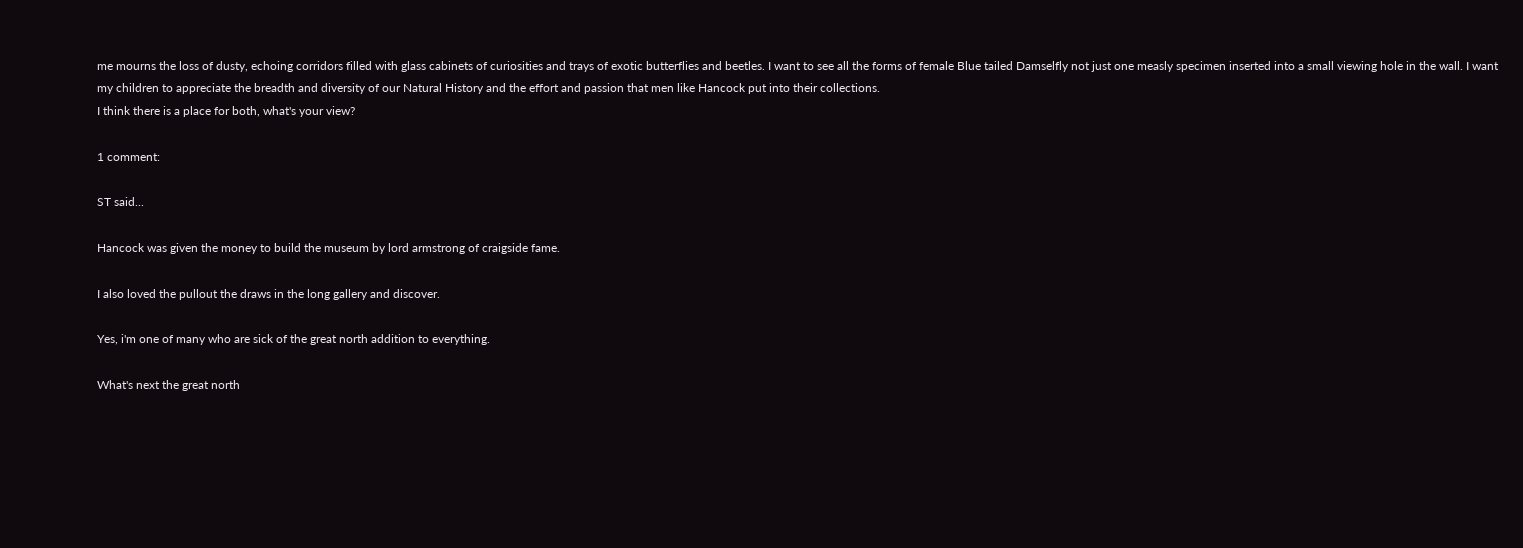me mourns the loss of dusty, echoing corridors filled with glass cabinets of curiosities and trays of exotic butterflies and beetles. I want to see all the forms of female Blue tailed Damselfly not just one measly specimen inserted into a small viewing hole in the wall. I want my children to appreciate the breadth and diversity of our Natural History and the effort and passion that men like Hancock put into their collections.
I think there is a place for both, what's your view?

1 comment:

ST said...

Hancock was given the money to build the museum by lord armstrong of craigside fame.

I also loved the pullout the draws in the long gallery and discover.

Yes, i'm one of many who are sick of the great north addition to everything.

What's next the great north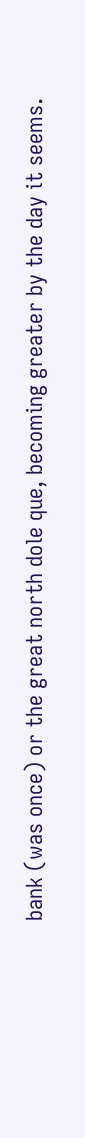bank (was once) or the great north dole que, becoming greater by the day it seems.